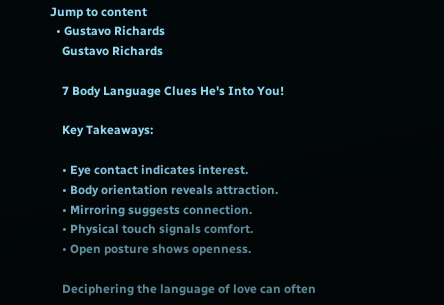Jump to content
  • Gustavo Richards
    Gustavo Richards

    7 Body Language Clues He's Into You!

    Key Takeaways:

    • Eye contact indicates interest.
    • Body orientation reveals attraction.
    • Mirroring suggests connection.
    • Physical touch signals comfort.
    • Open posture shows openness.

    Deciphering the language of love can often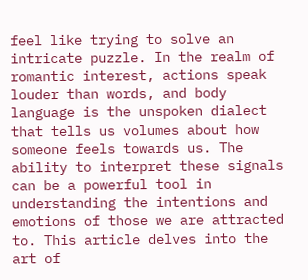feel like trying to solve an intricate puzzle. In the realm of romantic interest, actions speak louder than words, and body language is the unspoken dialect that tells us volumes about how someone feels towards us. The ability to interpret these signals can be a powerful tool in understanding the intentions and emotions of those we are attracted to. This article delves into the art of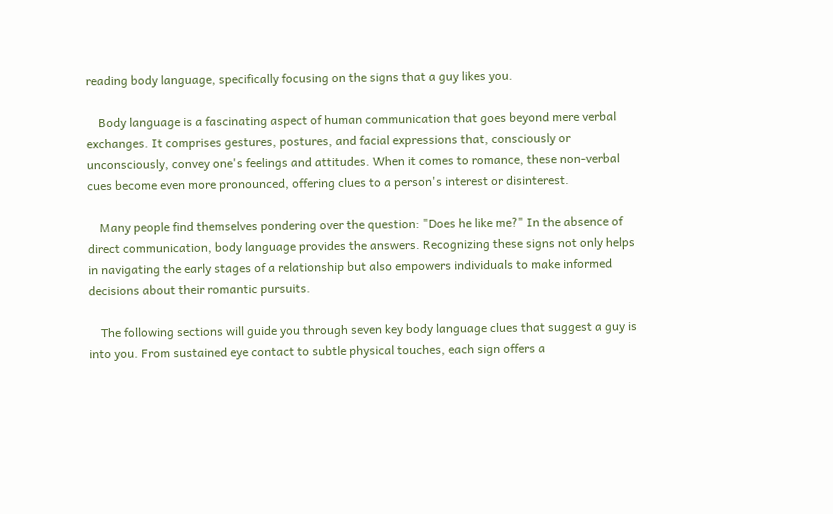reading body language, specifically focusing on the signs that a guy likes you.

    Body language is a fascinating aspect of human communication that goes beyond mere verbal exchanges. It comprises gestures, postures, and facial expressions that, consciously or unconsciously, convey one's feelings and attitudes. When it comes to romance, these non-verbal cues become even more pronounced, offering clues to a person's interest or disinterest.

    Many people find themselves pondering over the question: "Does he like me?" In the absence of direct communication, body language provides the answers. Recognizing these signs not only helps in navigating the early stages of a relationship but also empowers individuals to make informed decisions about their romantic pursuits.

    The following sections will guide you through seven key body language clues that suggest a guy is into you. From sustained eye contact to subtle physical touches, each sign offers a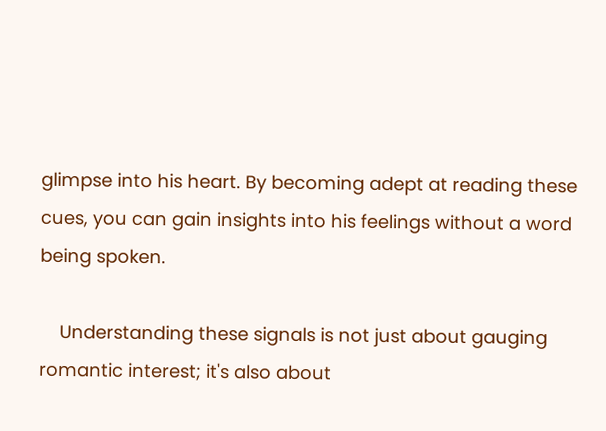glimpse into his heart. By becoming adept at reading these cues, you can gain insights into his feelings without a word being spoken.

    Understanding these signals is not just about gauging romantic interest; it's also about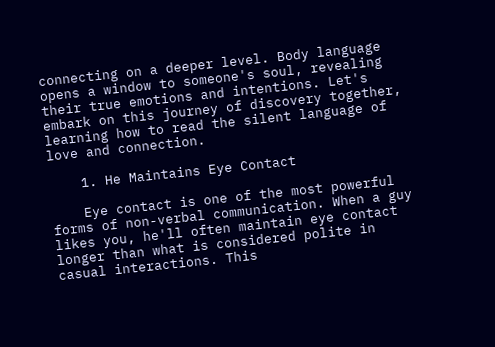connecting on a deeper level. Body language opens a window to someone's soul, revealing their true emotions and intentions. Let's embark on this journey of discovery together, learning how to read the silent language of love and connection.

    1. He Maintains Eye Contact

    Eye contact is one of the most powerful forms of non-verbal communication. When a guy likes you, he'll often maintain eye contact longer than what is considered polite in casual interactions. This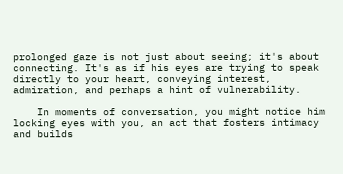prolonged gaze is not just about seeing; it's about connecting. It's as if his eyes are trying to speak directly to your heart, conveying interest, admiration, and perhaps a hint of vulnerability.

    In moments of conversation, you might notice him locking eyes with you, an act that fosters intimacy and builds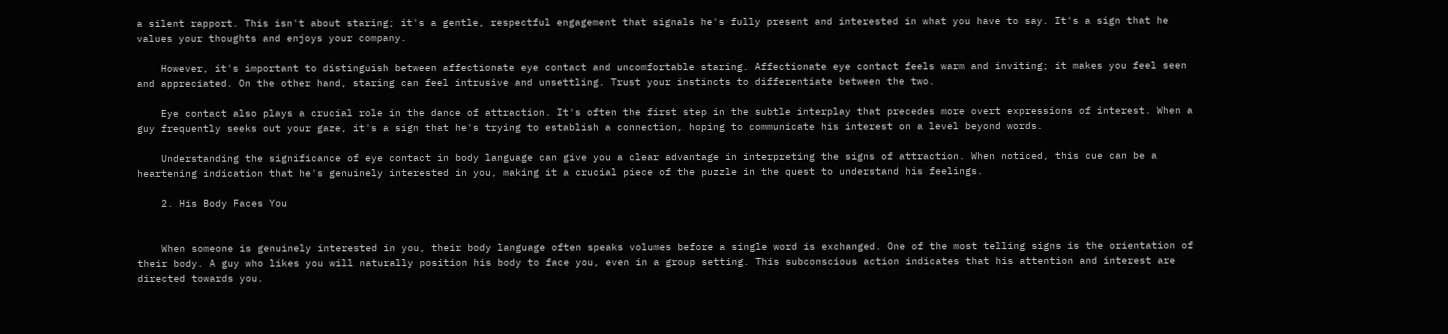a silent rapport. This isn't about staring; it's a gentle, respectful engagement that signals he's fully present and interested in what you have to say. It's a sign that he values your thoughts and enjoys your company.

    However, it's important to distinguish between affectionate eye contact and uncomfortable staring. Affectionate eye contact feels warm and inviting; it makes you feel seen and appreciated. On the other hand, staring can feel intrusive and unsettling. Trust your instincts to differentiate between the two.

    Eye contact also plays a crucial role in the dance of attraction. It's often the first step in the subtle interplay that precedes more overt expressions of interest. When a guy frequently seeks out your gaze, it's a sign that he's trying to establish a connection, hoping to communicate his interest on a level beyond words.

    Understanding the significance of eye contact in body language can give you a clear advantage in interpreting the signs of attraction. When noticed, this cue can be a heartening indication that he's genuinely interested in you, making it a crucial piece of the puzzle in the quest to understand his feelings.

    2. His Body Faces You


    When someone is genuinely interested in you, their body language often speaks volumes before a single word is exchanged. One of the most telling signs is the orientation of their body. A guy who likes you will naturally position his body to face you, even in a group setting. This subconscious action indicates that his attention and interest are directed towards you.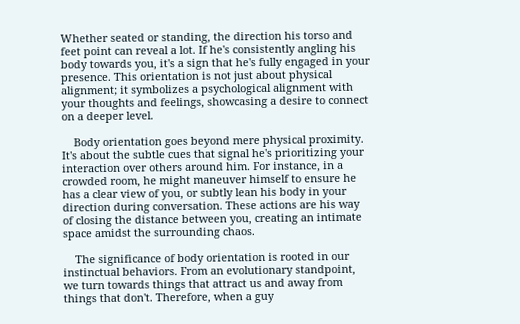Whether seated or standing, the direction his torso and feet point can reveal a lot. If he's consistently angling his body towards you, it's a sign that he's fully engaged in your presence. This orientation is not just about physical alignment; it symbolizes a psychological alignment with your thoughts and feelings, showcasing a desire to connect on a deeper level.

    Body orientation goes beyond mere physical proximity. It's about the subtle cues that signal he's prioritizing your interaction over others around him. For instance, in a crowded room, he might maneuver himself to ensure he has a clear view of you, or subtly lean his body in your direction during conversation. These actions are his way of closing the distance between you, creating an intimate space amidst the surrounding chaos.

    The significance of body orientation is rooted in our instinctual behaviors. From an evolutionary standpoint, we turn towards things that attract us and away from things that don't. Therefore, when a guy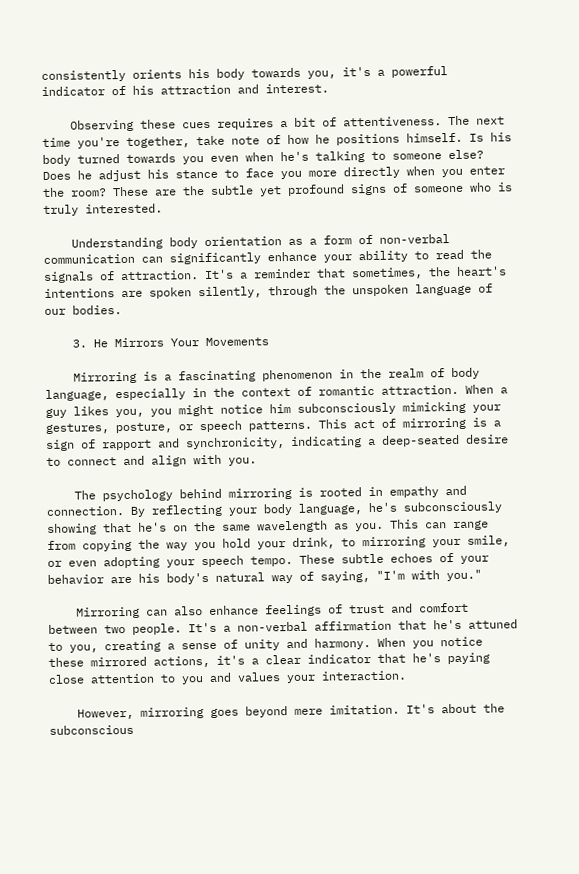consistently orients his body towards you, it's a powerful indicator of his attraction and interest.

    Observing these cues requires a bit of attentiveness. The next time you're together, take note of how he positions himself. Is his body turned towards you even when he's talking to someone else? Does he adjust his stance to face you more directly when you enter the room? These are the subtle yet profound signs of someone who is truly interested.

    Understanding body orientation as a form of non-verbal communication can significantly enhance your ability to read the signals of attraction. It's a reminder that sometimes, the heart's intentions are spoken silently, through the unspoken language of our bodies.

    3. He Mirrors Your Movements

    Mirroring is a fascinating phenomenon in the realm of body language, especially in the context of romantic attraction. When a guy likes you, you might notice him subconsciously mimicking your gestures, posture, or speech patterns. This act of mirroring is a sign of rapport and synchronicity, indicating a deep-seated desire to connect and align with you.

    The psychology behind mirroring is rooted in empathy and connection. By reflecting your body language, he's subconsciously showing that he's on the same wavelength as you. This can range from copying the way you hold your drink, to mirroring your smile, or even adopting your speech tempo. These subtle echoes of your behavior are his body's natural way of saying, "I'm with you."

    Mirroring can also enhance feelings of trust and comfort between two people. It's a non-verbal affirmation that he's attuned to you, creating a sense of unity and harmony. When you notice these mirrored actions, it's a clear indicator that he's paying close attention to you and values your interaction.

    However, mirroring goes beyond mere imitation. It's about the subconscious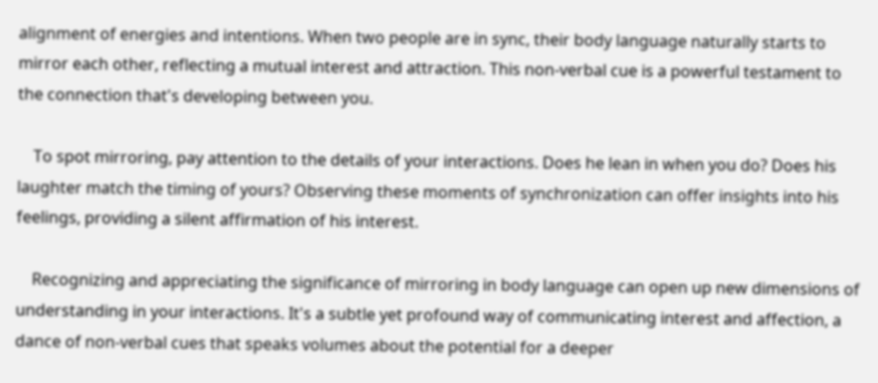alignment of energies and intentions. When two people are in sync, their body language naturally starts to mirror each other, reflecting a mutual interest and attraction. This non-verbal cue is a powerful testament to the connection that's developing between you.

    To spot mirroring, pay attention to the details of your interactions. Does he lean in when you do? Does his laughter match the timing of yours? Observing these moments of synchronization can offer insights into his feelings, providing a silent affirmation of his interest.

    Recognizing and appreciating the significance of mirroring in body language can open up new dimensions of understanding in your interactions. It's a subtle yet profound way of communicating interest and affection, a dance of non-verbal cues that speaks volumes about the potential for a deeper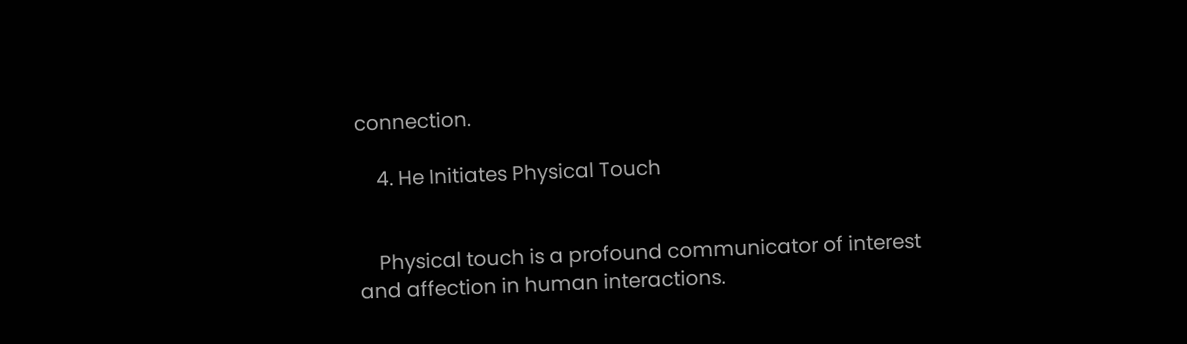connection.

    4. He Initiates Physical Touch


    Physical touch is a profound communicator of interest and affection in human interactions.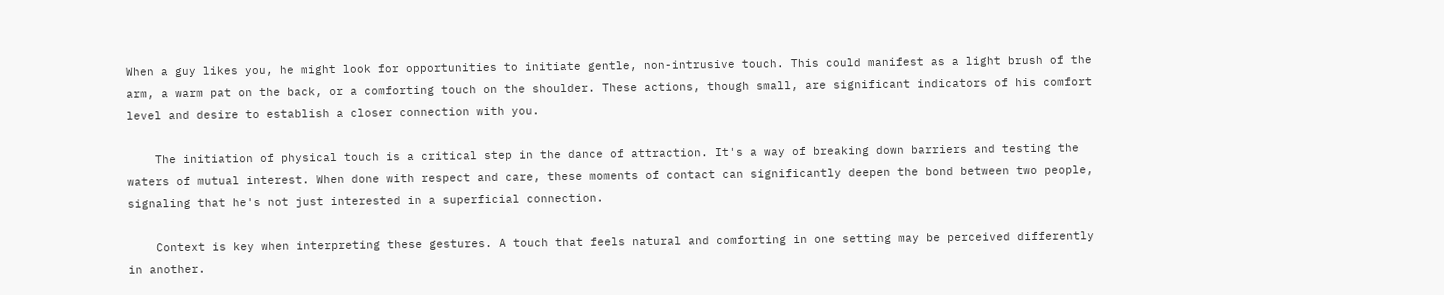When a guy likes you, he might look for opportunities to initiate gentle, non-intrusive touch. This could manifest as a light brush of the arm, a warm pat on the back, or a comforting touch on the shoulder. These actions, though small, are significant indicators of his comfort level and desire to establish a closer connection with you.

    The initiation of physical touch is a critical step in the dance of attraction. It's a way of breaking down barriers and testing the waters of mutual interest. When done with respect and care, these moments of contact can significantly deepen the bond between two people, signaling that he's not just interested in a superficial connection.

    Context is key when interpreting these gestures. A touch that feels natural and comforting in one setting may be perceived differently in another.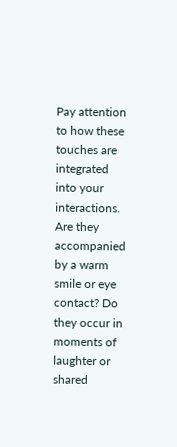Pay attention to how these touches are integrated into your interactions. Are they accompanied by a warm smile or eye contact? Do they occur in moments of laughter or shared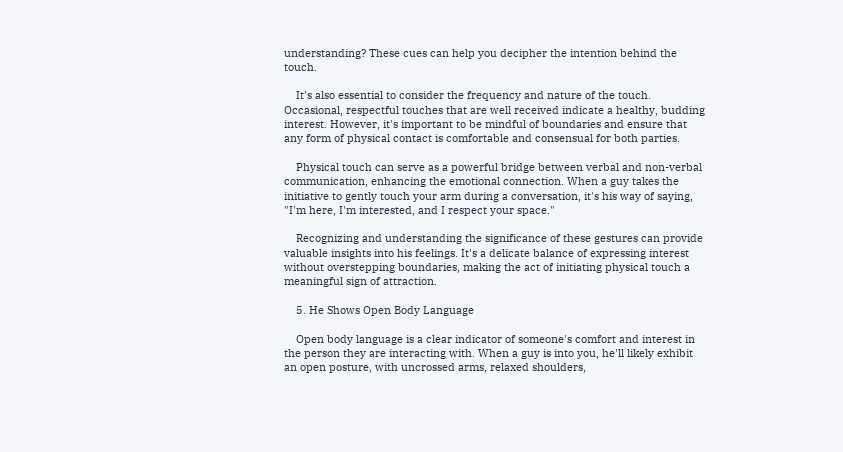understanding? These cues can help you decipher the intention behind the touch.

    It's also essential to consider the frequency and nature of the touch. Occasional, respectful touches that are well received indicate a healthy, budding interest. However, it's important to be mindful of boundaries and ensure that any form of physical contact is comfortable and consensual for both parties.

    Physical touch can serve as a powerful bridge between verbal and non-verbal communication, enhancing the emotional connection. When a guy takes the initiative to gently touch your arm during a conversation, it's his way of saying, "I'm here, I'm interested, and I respect your space."

    Recognizing and understanding the significance of these gestures can provide valuable insights into his feelings. It's a delicate balance of expressing interest without overstepping boundaries, making the act of initiating physical touch a meaningful sign of attraction.

    5. He Shows Open Body Language

    Open body language is a clear indicator of someone's comfort and interest in the person they are interacting with. When a guy is into you, he'll likely exhibit an open posture, with uncrossed arms, relaxed shoulders,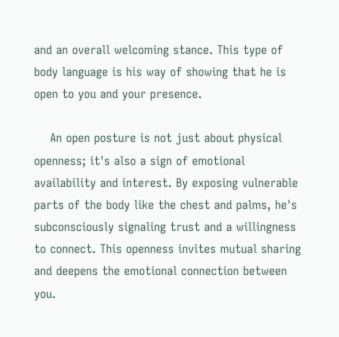and an overall welcoming stance. This type of body language is his way of showing that he is open to you and your presence.

    An open posture is not just about physical openness; it's also a sign of emotional availability and interest. By exposing vulnerable parts of the body like the chest and palms, he's subconsciously signaling trust and a willingness to connect. This openness invites mutual sharing and deepens the emotional connection between you.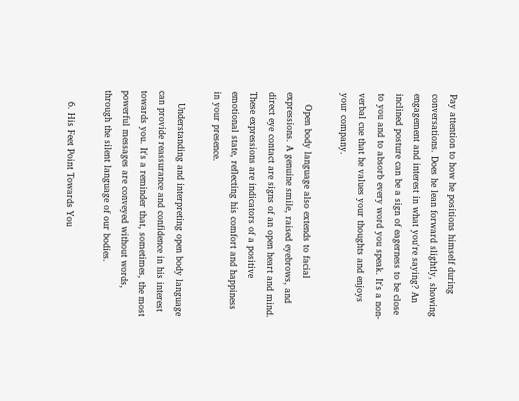Pay attention to how he positions himself during conversations. Does he lean forward slightly, showing engagement and interest in what you're saying? An inclined posture can be a sign of eagerness to be close to you and to absorb every word you speak. It's a non-verbal cue that he values your thoughts and enjoys your company.

    Open body language also extends to facial expressions. A genuine smile, raised eyebrows, and direct eye contact are signs of an open heart and mind. These expressions are indicators of a positive emotional state, reflecting his comfort and happiness in your presence.

    Understanding and interpreting open body language can provide reassurance and confidence in his interest towards you. It's a reminder that, sometimes, the most powerful messages are conveyed without words, through the silent language of our bodies.

    6. His Feet Point Towards You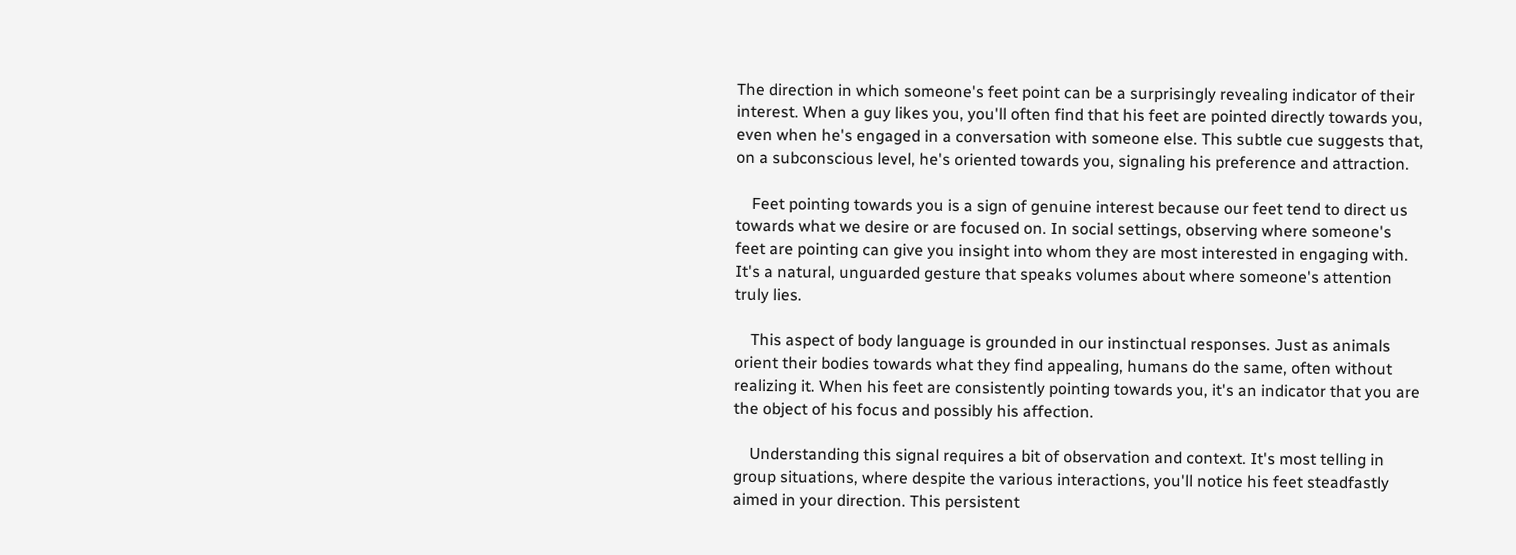The direction in which someone's feet point can be a surprisingly revealing indicator of their interest. When a guy likes you, you'll often find that his feet are pointed directly towards you, even when he's engaged in a conversation with someone else. This subtle cue suggests that, on a subconscious level, he's oriented towards you, signaling his preference and attraction.

    Feet pointing towards you is a sign of genuine interest because our feet tend to direct us towards what we desire or are focused on. In social settings, observing where someone's feet are pointing can give you insight into whom they are most interested in engaging with. It's a natural, unguarded gesture that speaks volumes about where someone's attention truly lies.

    This aspect of body language is grounded in our instinctual responses. Just as animals orient their bodies towards what they find appealing, humans do the same, often without realizing it. When his feet are consistently pointing towards you, it's an indicator that you are the object of his focus and possibly his affection.

    Understanding this signal requires a bit of observation and context. It's most telling in group situations, where despite the various interactions, you'll notice his feet steadfastly aimed in your direction. This persistent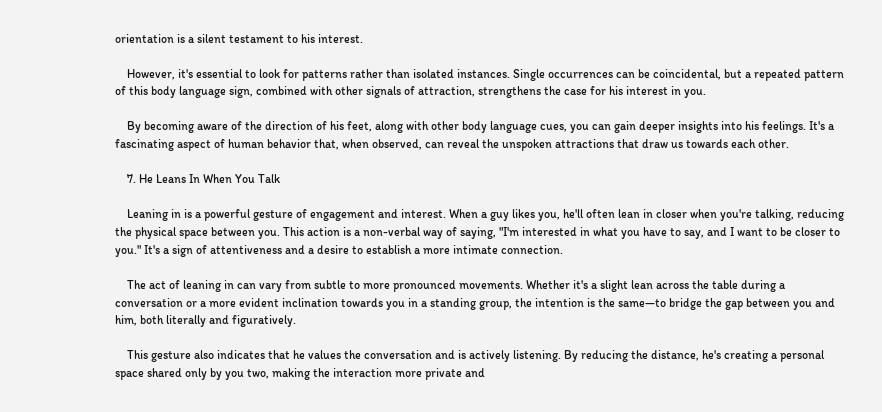orientation is a silent testament to his interest.

    However, it's essential to look for patterns rather than isolated instances. Single occurrences can be coincidental, but a repeated pattern of this body language sign, combined with other signals of attraction, strengthens the case for his interest in you.

    By becoming aware of the direction of his feet, along with other body language cues, you can gain deeper insights into his feelings. It's a fascinating aspect of human behavior that, when observed, can reveal the unspoken attractions that draw us towards each other.

    7. He Leans In When You Talk

    Leaning in is a powerful gesture of engagement and interest. When a guy likes you, he'll often lean in closer when you're talking, reducing the physical space between you. This action is a non-verbal way of saying, "I'm interested in what you have to say, and I want to be closer to you." It's a sign of attentiveness and a desire to establish a more intimate connection.

    The act of leaning in can vary from subtle to more pronounced movements. Whether it's a slight lean across the table during a conversation or a more evident inclination towards you in a standing group, the intention is the same—to bridge the gap between you and him, both literally and figuratively.

    This gesture also indicates that he values the conversation and is actively listening. By reducing the distance, he's creating a personal space shared only by you two, making the interaction more private and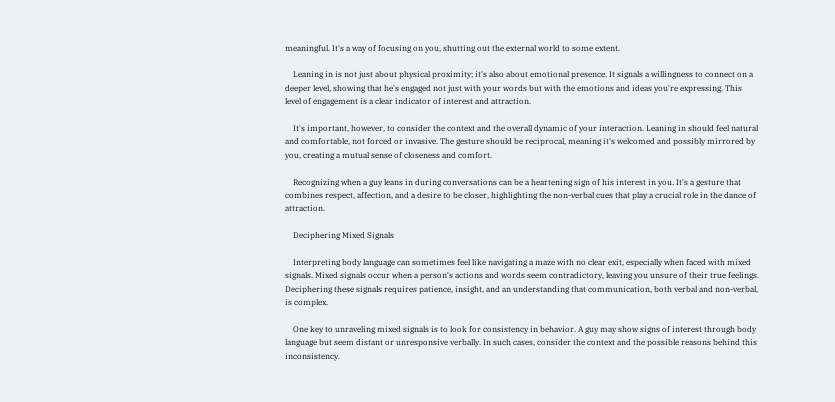meaningful. It's a way of focusing on you, shutting out the external world to some extent.

    Leaning in is not just about physical proximity; it's also about emotional presence. It signals a willingness to connect on a deeper level, showing that he's engaged not just with your words but with the emotions and ideas you're expressing. This level of engagement is a clear indicator of interest and attraction.

    It's important, however, to consider the context and the overall dynamic of your interaction. Leaning in should feel natural and comfortable, not forced or invasive. The gesture should be reciprocal, meaning it's welcomed and possibly mirrored by you, creating a mutual sense of closeness and comfort.

    Recognizing when a guy leans in during conversations can be a heartening sign of his interest in you. It's a gesture that combines respect, affection, and a desire to be closer, highlighting the non-verbal cues that play a crucial role in the dance of attraction.

    Deciphering Mixed Signals

    Interpreting body language can sometimes feel like navigating a maze with no clear exit, especially when faced with mixed signals. Mixed signals occur when a person's actions and words seem contradictory, leaving you unsure of their true feelings. Deciphering these signals requires patience, insight, and an understanding that communication, both verbal and non-verbal, is complex.

    One key to unraveling mixed signals is to look for consistency in behavior. A guy may show signs of interest through body language but seem distant or unresponsive verbally. In such cases, consider the context and the possible reasons behind this inconsistency.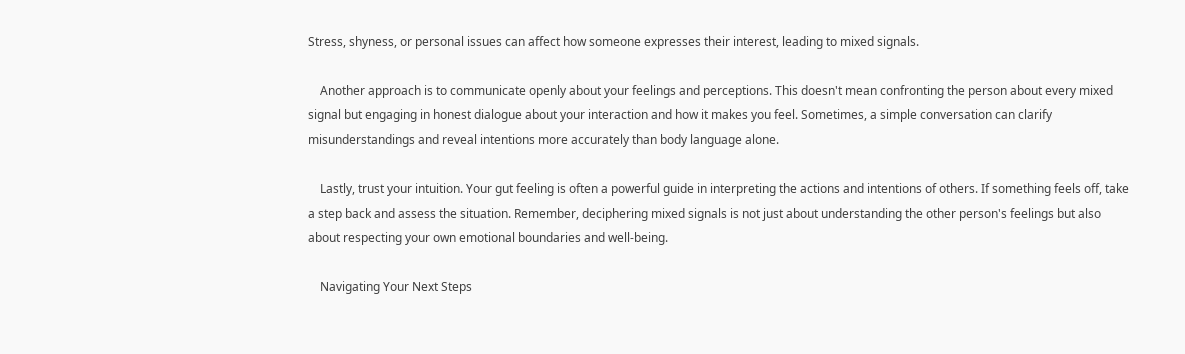Stress, shyness, or personal issues can affect how someone expresses their interest, leading to mixed signals.

    Another approach is to communicate openly about your feelings and perceptions. This doesn't mean confronting the person about every mixed signal but engaging in honest dialogue about your interaction and how it makes you feel. Sometimes, a simple conversation can clarify misunderstandings and reveal intentions more accurately than body language alone.

    Lastly, trust your intuition. Your gut feeling is often a powerful guide in interpreting the actions and intentions of others. If something feels off, take a step back and assess the situation. Remember, deciphering mixed signals is not just about understanding the other person's feelings but also about respecting your own emotional boundaries and well-being.

    Navigating Your Next Steps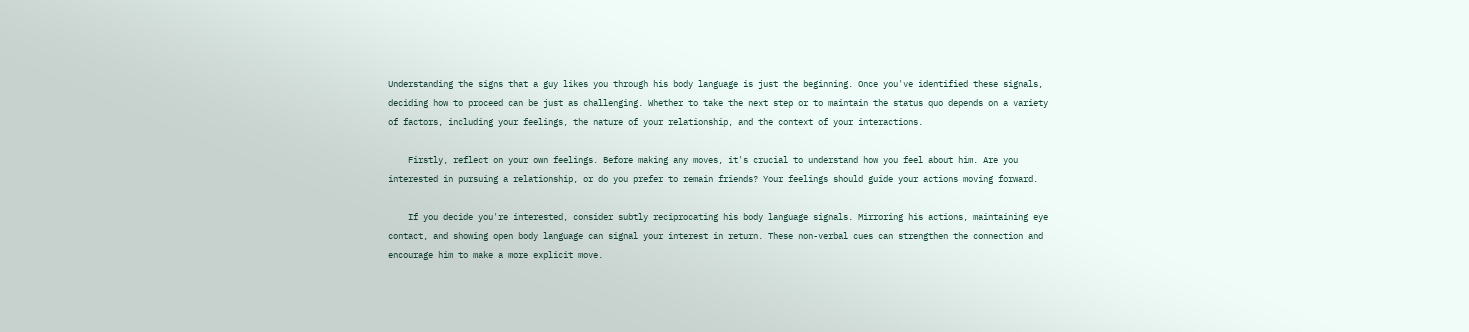Understanding the signs that a guy likes you through his body language is just the beginning. Once you've identified these signals, deciding how to proceed can be just as challenging. Whether to take the next step or to maintain the status quo depends on a variety of factors, including your feelings, the nature of your relationship, and the context of your interactions.

    Firstly, reflect on your own feelings. Before making any moves, it's crucial to understand how you feel about him. Are you interested in pursuing a relationship, or do you prefer to remain friends? Your feelings should guide your actions moving forward.

    If you decide you're interested, consider subtly reciprocating his body language signals. Mirroring his actions, maintaining eye contact, and showing open body language can signal your interest in return. These non-verbal cues can strengthen the connection and encourage him to make a more explicit move.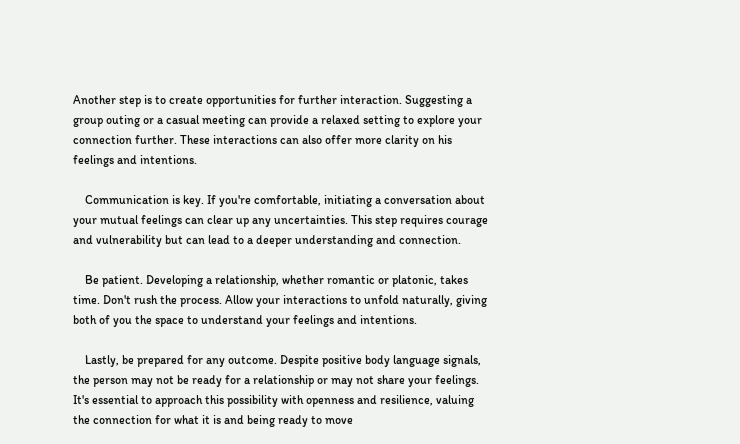Another step is to create opportunities for further interaction. Suggesting a group outing or a casual meeting can provide a relaxed setting to explore your connection further. These interactions can also offer more clarity on his feelings and intentions.

    Communication is key. If you're comfortable, initiating a conversation about your mutual feelings can clear up any uncertainties. This step requires courage and vulnerability but can lead to a deeper understanding and connection.

    Be patient. Developing a relationship, whether romantic or platonic, takes time. Don't rush the process. Allow your interactions to unfold naturally, giving both of you the space to understand your feelings and intentions.

    Lastly, be prepared for any outcome. Despite positive body language signals, the person may not be ready for a relationship or may not share your feelings. It's essential to approach this possibility with openness and resilience, valuing the connection for what it is and being ready to move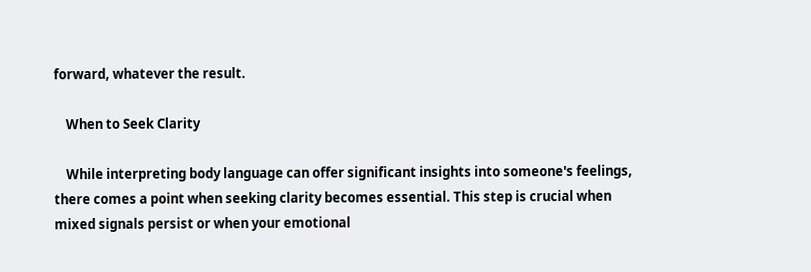forward, whatever the result.

    When to Seek Clarity

    While interpreting body language can offer significant insights into someone's feelings, there comes a point when seeking clarity becomes essential. This step is crucial when mixed signals persist or when your emotional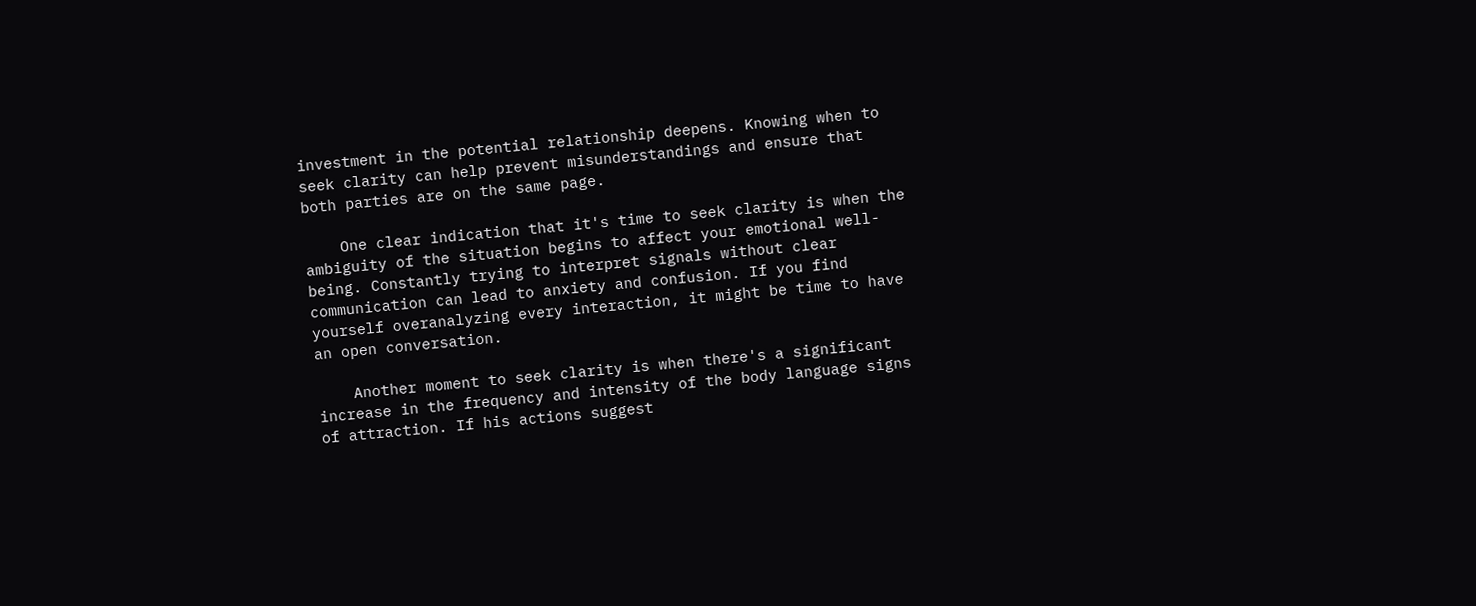investment in the potential relationship deepens. Knowing when to seek clarity can help prevent misunderstandings and ensure that both parties are on the same page.

    One clear indication that it's time to seek clarity is when the ambiguity of the situation begins to affect your emotional well-being. Constantly trying to interpret signals without clear communication can lead to anxiety and confusion. If you find yourself overanalyzing every interaction, it might be time to have an open conversation.

    Another moment to seek clarity is when there's a significant increase in the frequency and intensity of the body language signs of attraction. If his actions suggest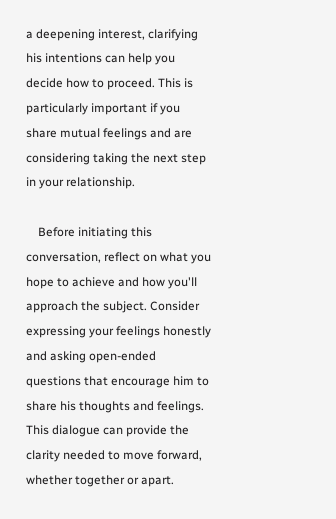a deepening interest, clarifying his intentions can help you decide how to proceed. This is particularly important if you share mutual feelings and are considering taking the next step in your relationship.

    Before initiating this conversation, reflect on what you hope to achieve and how you'll approach the subject. Consider expressing your feelings honestly and asking open-ended questions that encourage him to share his thoughts and feelings. This dialogue can provide the clarity needed to move forward, whether together or apart.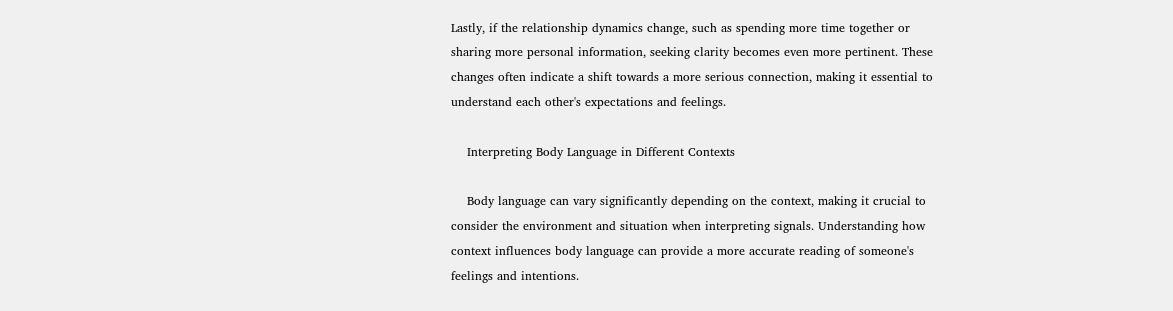Lastly, if the relationship dynamics change, such as spending more time together or sharing more personal information, seeking clarity becomes even more pertinent. These changes often indicate a shift towards a more serious connection, making it essential to understand each other's expectations and feelings.

    Interpreting Body Language in Different Contexts

    Body language can vary significantly depending on the context, making it crucial to consider the environment and situation when interpreting signals. Understanding how context influences body language can provide a more accurate reading of someone's feelings and intentions.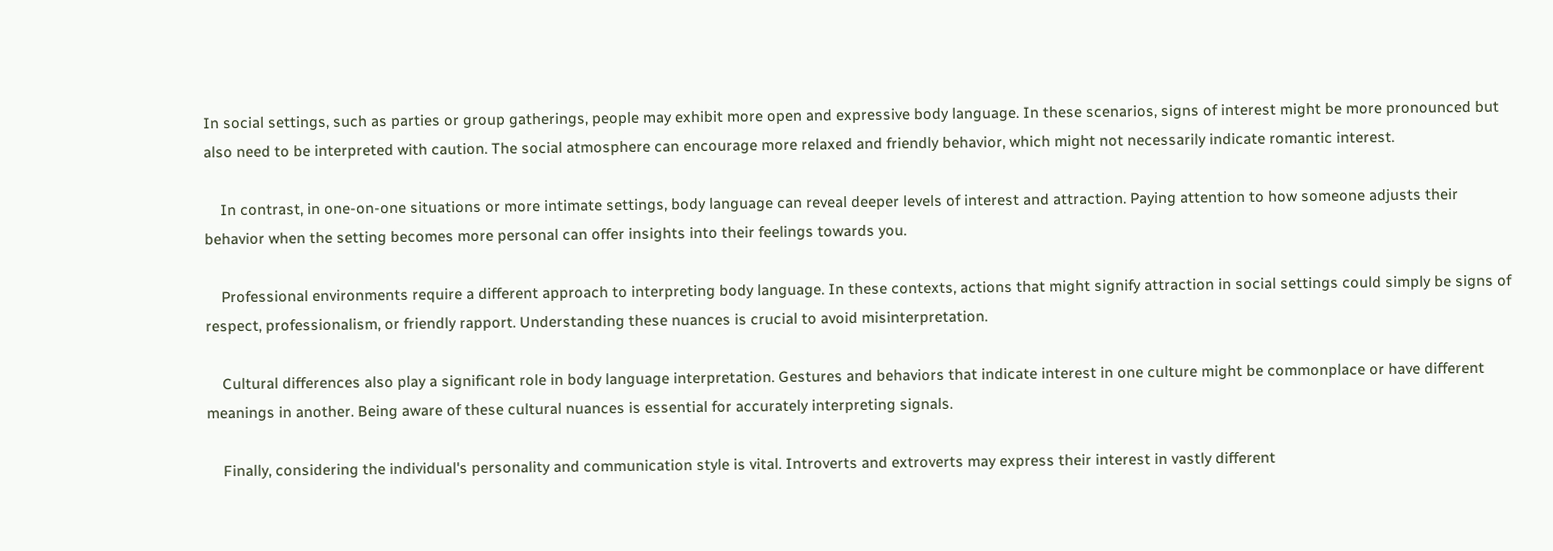In social settings, such as parties or group gatherings, people may exhibit more open and expressive body language. In these scenarios, signs of interest might be more pronounced but also need to be interpreted with caution. The social atmosphere can encourage more relaxed and friendly behavior, which might not necessarily indicate romantic interest.

    In contrast, in one-on-one situations or more intimate settings, body language can reveal deeper levels of interest and attraction. Paying attention to how someone adjusts their behavior when the setting becomes more personal can offer insights into their feelings towards you.

    Professional environments require a different approach to interpreting body language. In these contexts, actions that might signify attraction in social settings could simply be signs of respect, professionalism, or friendly rapport. Understanding these nuances is crucial to avoid misinterpretation.

    Cultural differences also play a significant role in body language interpretation. Gestures and behaviors that indicate interest in one culture might be commonplace or have different meanings in another. Being aware of these cultural nuances is essential for accurately interpreting signals.

    Finally, considering the individual's personality and communication style is vital. Introverts and extroverts may express their interest in vastly different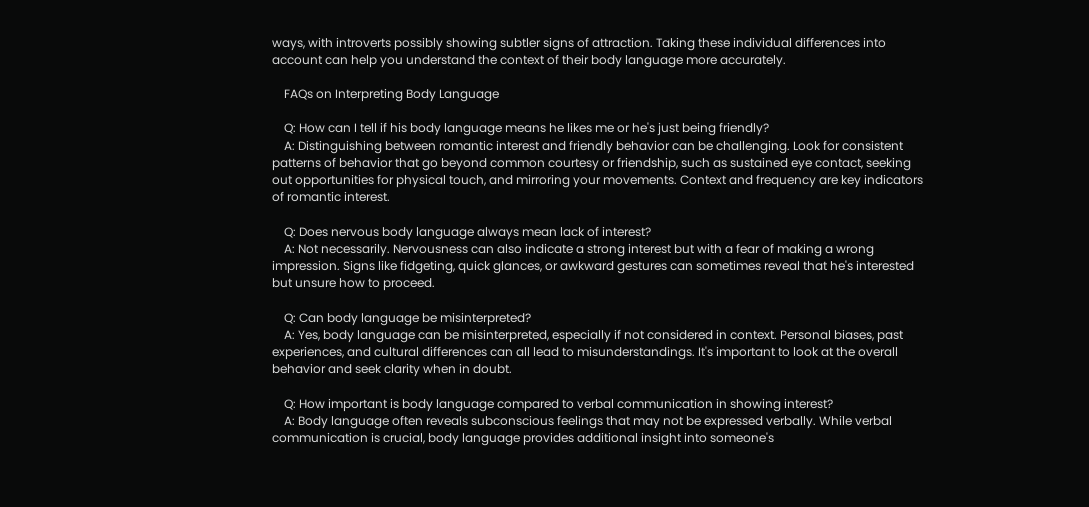ways, with introverts possibly showing subtler signs of attraction. Taking these individual differences into account can help you understand the context of their body language more accurately.

    FAQs on Interpreting Body Language

    Q: How can I tell if his body language means he likes me or he's just being friendly?
    A: Distinguishing between romantic interest and friendly behavior can be challenging. Look for consistent patterns of behavior that go beyond common courtesy or friendship, such as sustained eye contact, seeking out opportunities for physical touch, and mirroring your movements. Context and frequency are key indicators of romantic interest.

    Q: Does nervous body language always mean lack of interest?
    A: Not necessarily. Nervousness can also indicate a strong interest but with a fear of making a wrong impression. Signs like fidgeting, quick glances, or awkward gestures can sometimes reveal that he's interested but unsure how to proceed.

    Q: Can body language be misinterpreted?
    A: Yes, body language can be misinterpreted, especially if not considered in context. Personal biases, past experiences, and cultural differences can all lead to misunderstandings. It's important to look at the overall behavior and seek clarity when in doubt.

    Q: How important is body language compared to verbal communication in showing interest?
    A: Body language often reveals subconscious feelings that may not be expressed verbally. While verbal communication is crucial, body language provides additional insight into someone's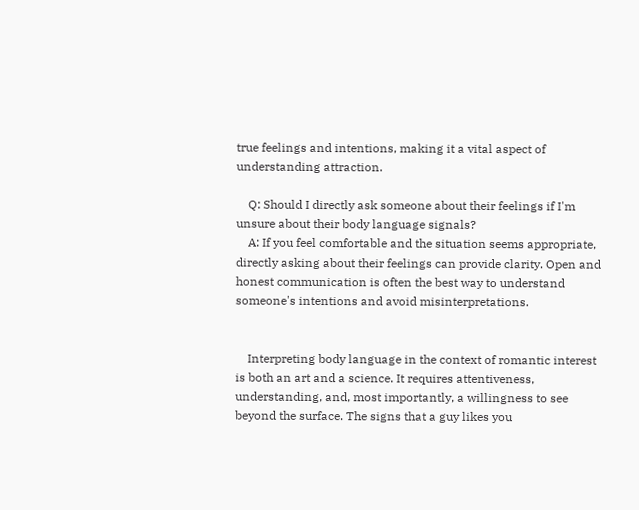true feelings and intentions, making it a vital aspect of understanding attraction.

    Q: Should I directly ask someone about their feelings if I'm unsure about their body language signals?
    A: If you feel comfortable and the situation seems appropriate, directly asking about their feelings can provide clarity. Open and honest communication is often the best way to understand someone's intentions and avoid misinterpretations.


    Interpreting body language in the context of romantic interest is both an art and a science. It requires attentiveness, understanding, and, most importantly, a willingness to see beyond the surface. The signs that a guy likes you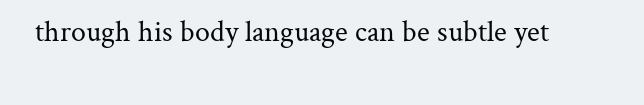through his body language can be subtle yet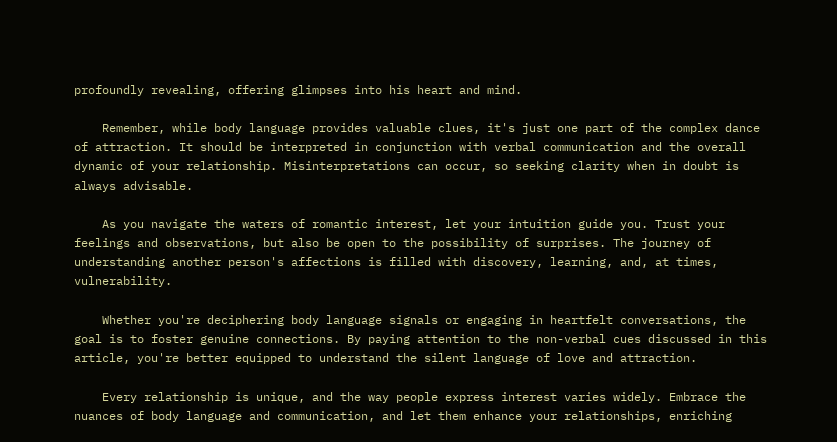profoundly revealing, offering glimpses into his heart and mind.

    Remember, while body language provides valuable clues, it's just one part of the complex dance of attraction. It should be interpreted in conjunction with verbal communication and the overall dynamic of your relationship. Misinterpretations can occur, so seeking clarity when in doubt is always advisable.

    As you navigate the waters of romantic interest, let your intuition guide you. Trust your feelings and observations, but also be open to the possibility of surprises. The journey of understanding another person's affections is filled with discovery, learning, and, at times, vulnerability.

    Whether you're deciphering body language signals or engaging in heartfelt conversations, the goal is to foster genuine connections. By paying attention to the non-verbal cues discussed in this article, you're better equipped to understand the silent language of love and attraction.

    Every relationship is unique, and the way people express interest varies widely. Embrace the nuances of body language and communication, and let them enhance your relationships, enriching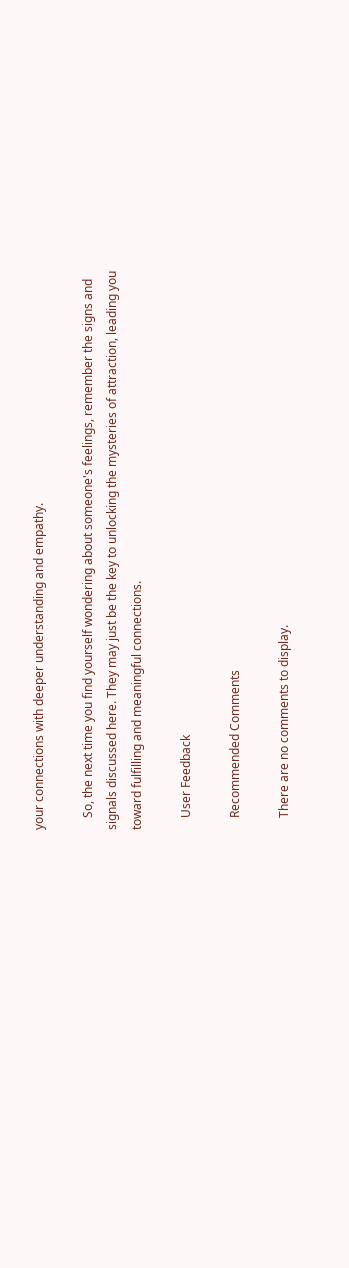your connections with deeper understanding and empathy.

    So, the next time you find yourself wondering about someone's feelings, remember the signs and signals discussed here. They may just be the key to unlocking the mysteries of attraction, leading you toward fulfilling and meaningful connections.

    User Feedback

    Recommended Comments

    There are no comments to display.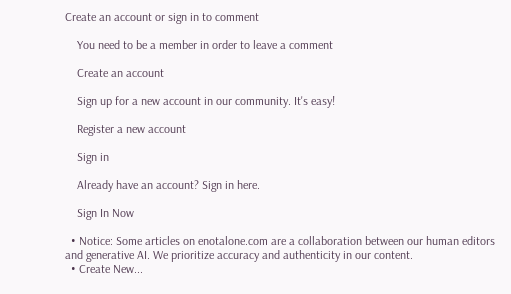Create an account or sign in to comment

    You need to be a member in order to leave a comment

    Create an account

    Sign up for a new account in our community. It's easy!

    Register a new account

    Sign in

    Already have an account? Sign in here.

    Sign In Now

  • Notice: Some articles on enotalone.com are a collaboration between our human editors and generative AI. We prioritize accuracy and authenticity in our content.
  • Create New...